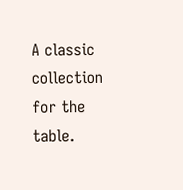A classic collection for the table.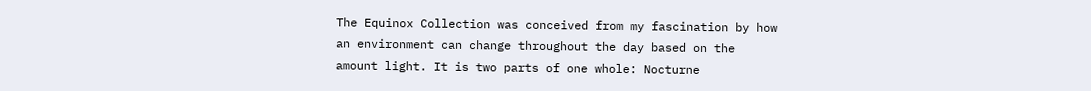The Equinox Collection was conceived from my fascination by how an environment can change throughout the day based on the amount light. It is two parts of one whole: Nocturne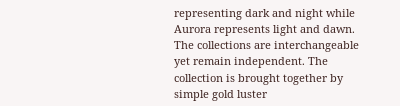representing dark and night while Aurora represents light and dawn. The collections are interchangeable yet remain independent. The collection is brought together by simple gold luster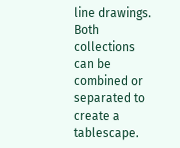line drawings. Both collections can be combined or separated to create a tablescape.